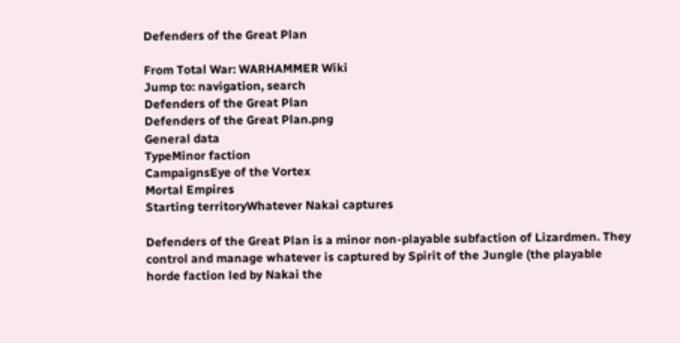Defenders of the Great Plan

From Total War: WARHAMMER Wiki
Jump to: navigation, search
Defenders of the Great Plan
Defenders of the Great Plan.png
General data
TypeMinor faction
CampaignsEye of the Vortex
Mortal Empires
Starting territoryWhatever Nakai captures

Defenders of the Great Plan is a minor non-playable subfaction of Lizardmen. They control and manage whatever is captured by Spirit of the Jungle (the playable horde faction led by Nakai the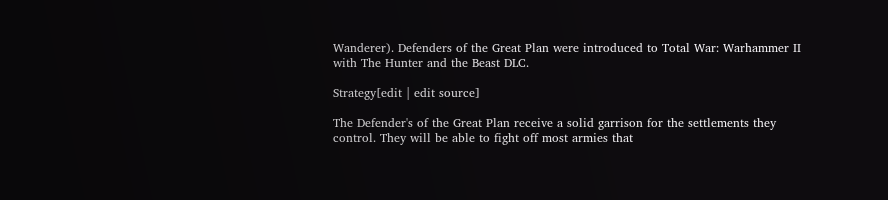Wanderer). Defenders of the Great Plan were introduced to Total War: Warhammer II with The Hunter and the Beast DLC.

Strategy[edit | edit source]

The Defender's of the Great Plan receive a solid garrison for the settlements they control. They will be able to fight off most armies that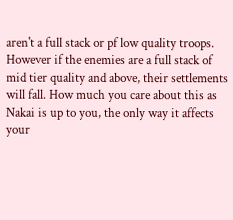aren't a full stack or pf low quality troops. However if the enemies are a full stack of mid tier quality and above, their settlements will fall. How much you care about this as Nakai is up to you, the only way it affects your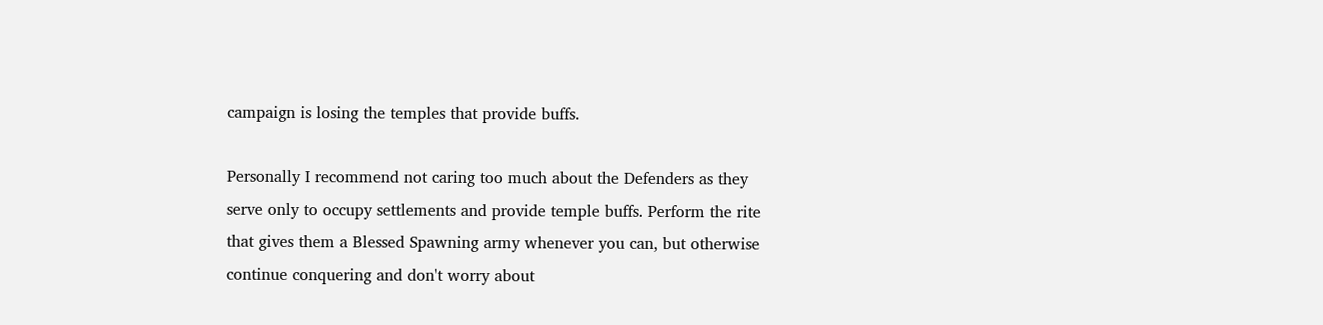campaign is losing the temples that provide buffs.

Personally I recommend not caring too much about the Defenders as they serve only to occupy settlements and provide temple buffs. Perform the rite that gives them a Blessed Spawning army whenever you can, but otherwise continue conquering and don't worry about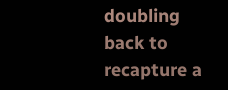doubling back to recapture a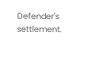Defender's settlement.